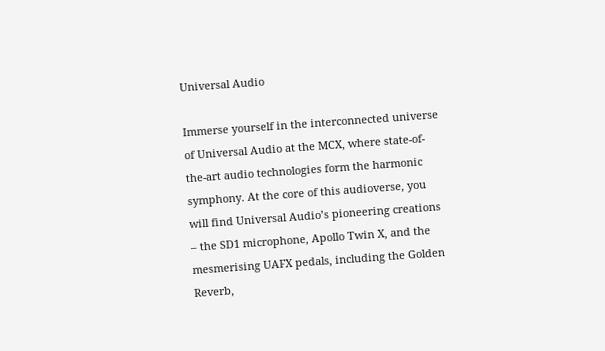Universal Audio

Immerse yourself in the interconnected universe of Universal Audio at the MCX, where state-of-the-art audio technologies form the harmonic symphony. At the core of this audioverse, you will find Universal Audio’s pioneering creations – the SD1 microphone, Apollo Twin X, and the mesmerising UAFX pedals, including the Golden Reverb,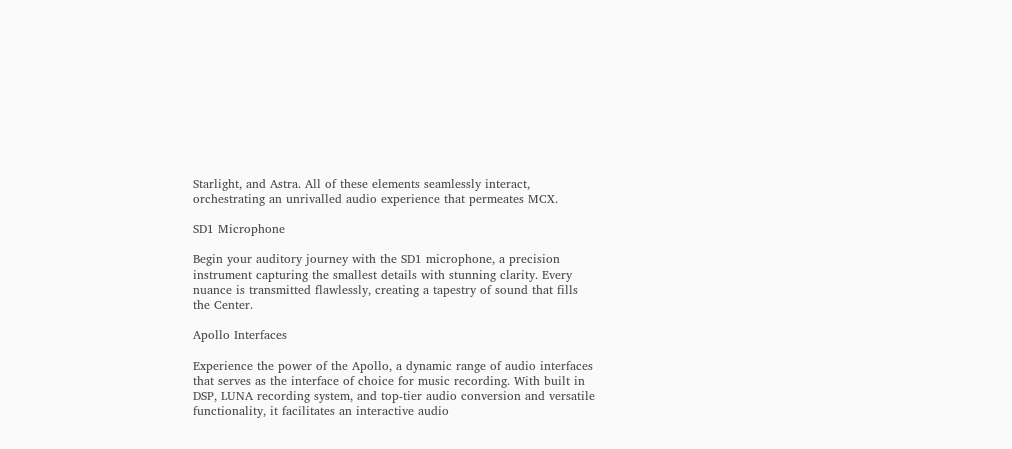Starlight, and Astra. All of these elements seamlessly interact, orchestrating an unrivalled audio experience that permeates MCX.

SD1 Microphone

Begin your auditory journey with the SD1 microphone, a precision instrument capturing the smallest details with stunning clarity. Every nuance is transmitted flawlessly, creating a tapestry of sound that fills the Center.

Apollo Interfaces

Experience the power of the Apollo, a dynamic range of audio interfaces that serves as the interface of choice for music recording. With built in DSP, LUNA recording system, and top-tier audio conversion and versatile functionality, it facilitates an interactive audio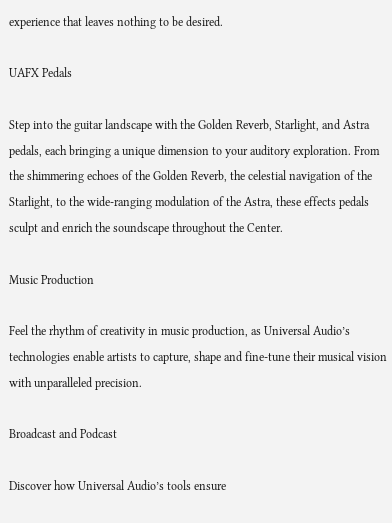experience that leaves nothing to be desired.

UAFX Pedals

Step into the guitar landscape with the Golden Reverb, Starlight, and Astra pedals, each bringing a unique dimension to your auditory exploration. From the shimmering echoes of the Golden Reverb, the celestial navigation of the Starlight, to the wide-ranging modulation of the Astra, these effects pedals sculpt and enrich the soundscape throughout the Center.

Music Production

Feel the rhythm of creativity in music production, as Universal Audio’s technologies enable artists to capture, shape and fine-tune their musical vision with unparalleled precision.

Broadcast and Podcast

Discover how Universal Audio’s tools ensure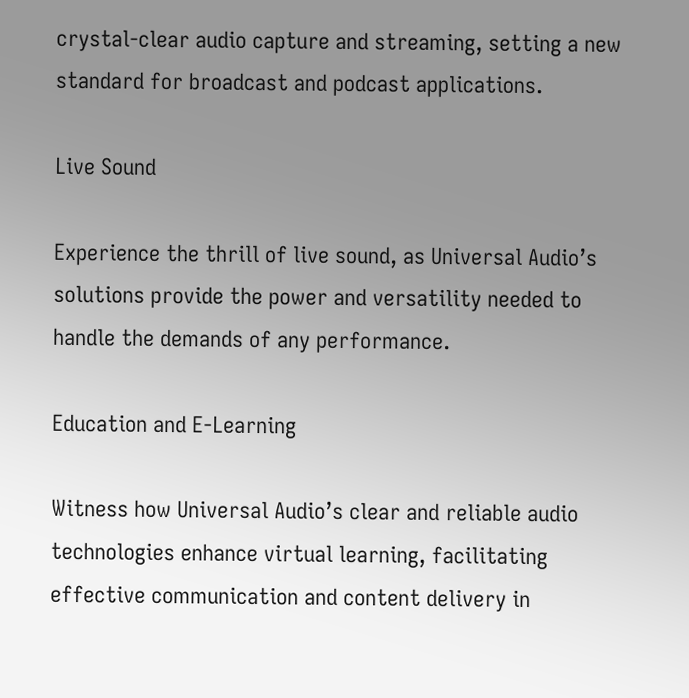crystal-clear audio capture and streaming, setting a new standard for broadcast and podcast applications.

Live Sound

Experience the thrill of live sound, as Universal Audio’s solutions provide the power and versatility needed to handle the demands of any performance.

Education and E-Learning

Witness how Universal Audio’s clear and reliable audio technologies enhance virtual learning, facilitating effective communication and content delivery in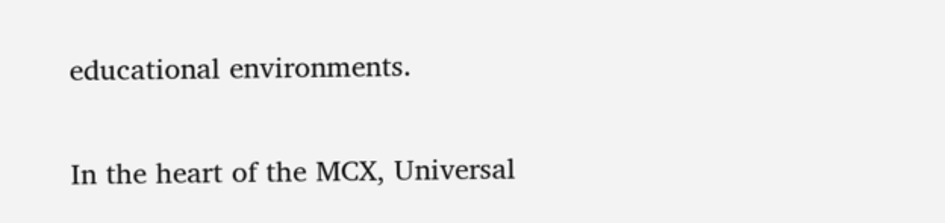educational environments.

In the heart of the MCX, Universal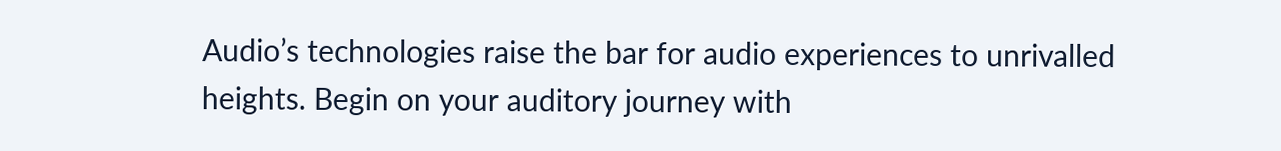Audio’s technologies raise the bar for audio experiences to unrivalled heights. Begin on your auditory journey with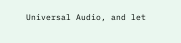Universal Audio, and let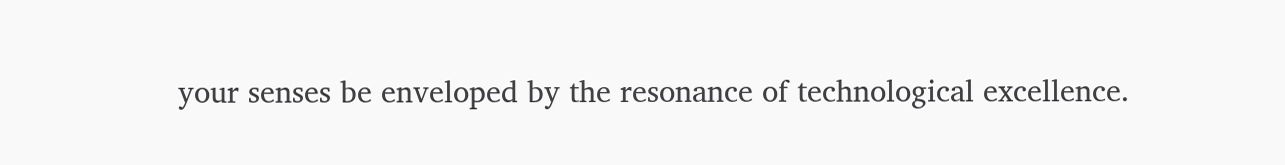your senses be enveloped by the resonance of technological excellence.